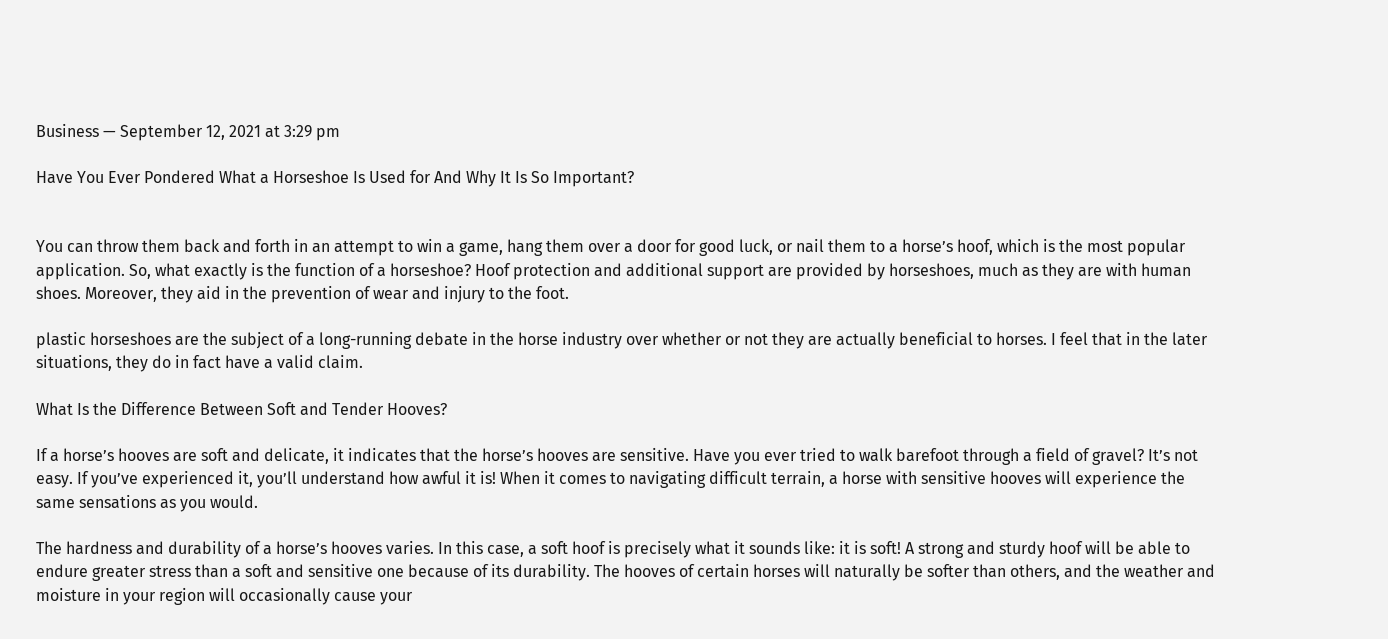Business — September 12, 2021 at 3:29 pm

Have You Ever Pondered What a Horseshoe Is Used for And Why It Is So Important?


You can throw them back and forth in an attempt to win a game, hang them over a door for good luck, or nail them to a horse’s hoof, which is the most popular application. So, what exactly is the function of a horseshoe? Hoof protection and additional support are provided by horseshoes, much as they are with human shoes. Moreover, they aid in the prevention of wear and injury to the foot.

plastic horseshoes are the subject of a long-running debate in the horse industry over whether or not they are actually beneficial to horses. I feel that in the later situations, they do in fact have a valid claim.

What Is the Difference Between Soft and Tender Hooves?

If a horse’s hooves are soft and delicate, it indicates that the horse’s hooves are sensitive. Have you ever tried to walk barefoot through a field of gravel? It’s not easy. If you’ve experienced it, you’ll understand how awful it is! When it comes to navigating difficult terrain, a horse with sensitive hooves will experience the same sensations as you would.

The hardness and durability of a horse’s hooves varies. In this case, a soft hoof is precisely what it sounds like: it is soft! A strong and sturdy hoof will be able to endure greater stress than a soft and sensitive one because of its durability. The hooves of certain horses will naturally be softer than others, and the weather and moisture in your region will occasionally cause your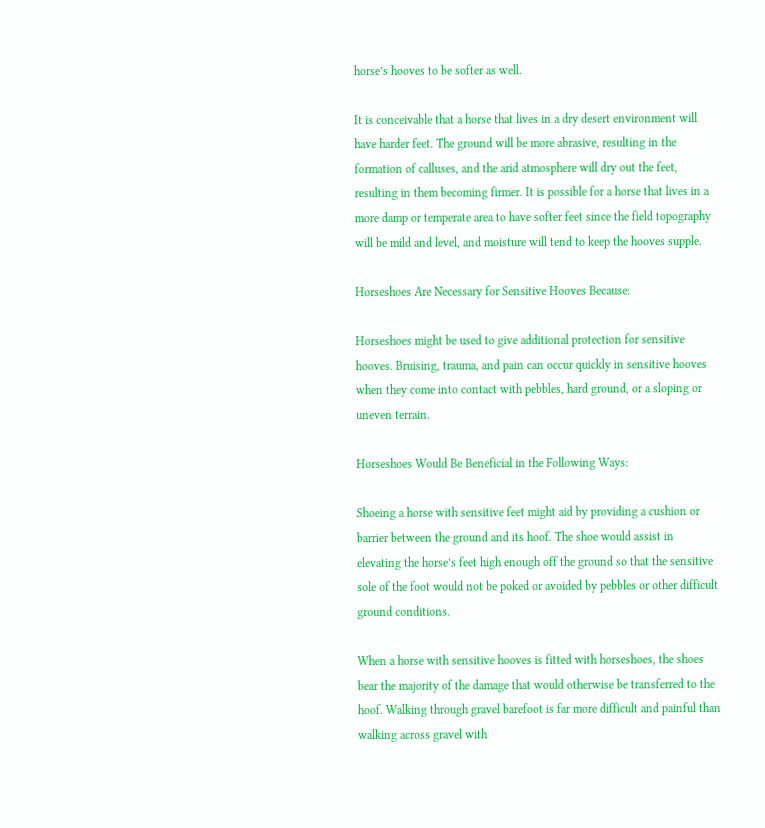horse’s hooves to be softer as well.

It is conceivable that a horse that lives in a dry desert environment will have harder feet. The ground will be more abrasive, resulting in the formation of calluses, and the arid atmosphere will dry out the feet, resulting in them becoming firmer. It is possible for a horse that lives in a more damp or temperate area to have softer feet since the field topography will be mild and level, and moisture will tend to keep the hooves supple.

Horseshoes Are Necessary for Sensitive Hooves Because:

Horseshoes might be used to give additional protection for sensitive hooves. Bruising, trauma, and pain can occur quickly in sensitive hooves when they come into contact with pebbles, hard ground, or a sloping or uneven terrain.

Horseshoes Would Be Beneficial in the Following Ways:

Shoeing a horse with sensitive feet might aid by providing a cushion or barrier between the ground and its hoof. The shoe would assist in elevating the horse’s feet high enough off the ground so that the sensitive sole of the foot would not be poked or avoided by pebbles or other difficult ground conditions.

When a horse with sensitive hooves is fitted with horseshoes, the shoes bear the majority of the damage that would otherwise be transferred to the hoof. Walking through gravel barefoot is far more difficult and painful than walking across gravel with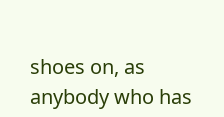shoes on, as anybody who has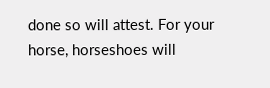done so will attest. For your horse, horseshoes will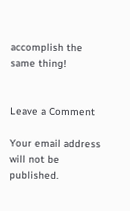accomplish the same thing!


Leave a Comment

Your email address will not be published.